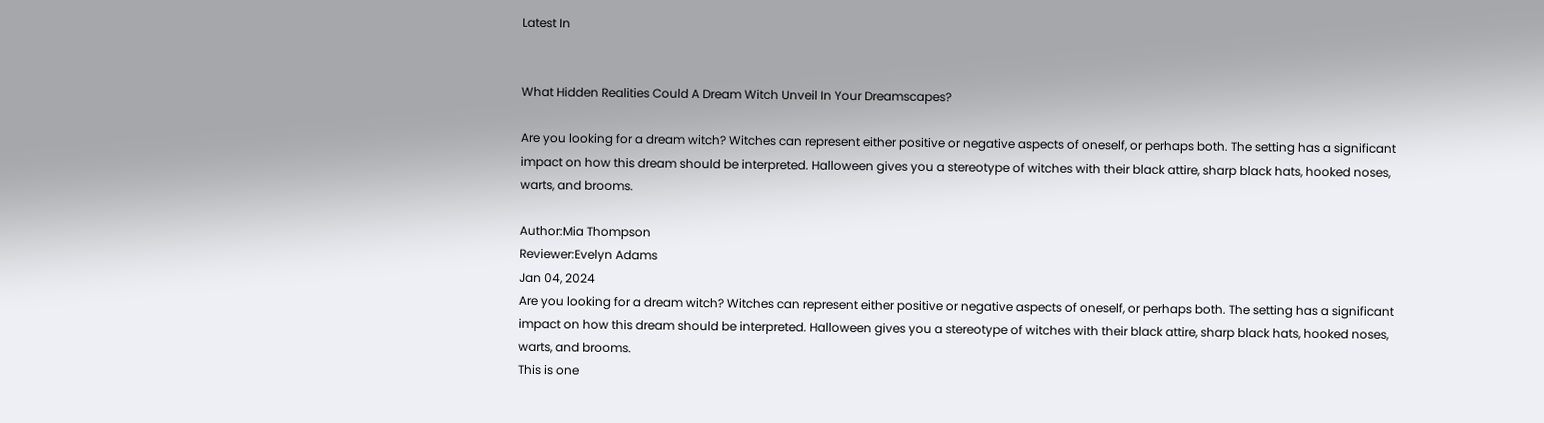Latest In


What Hidden Realities Could A Dream Witch Unveil In Your Dreamscapes?

Are you looking for a dream witch? Witches can represent either positive or negative aspects of oneself, or perhaps both. The setting has a significant impact on how this dream should be interpreted. Halloween gives you a stereotype of witches with their black attire, sharp black hats, hooked noses, warts, and brooms.

Author:Mia Thompson
Reviewer:Evelyn Adams
Jan 04, 2024
Are you looking for a dream witch? Witches can represent either positive or negative aspects of oneself, or perhaps both. The setting has a significant impact on how this dream should be interpreted. Halloween gives you a stereotype of witches with their black attire, sharp black hats, hooked noses, warts, and brooms.
This is one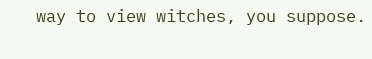way to view witches, you suppose.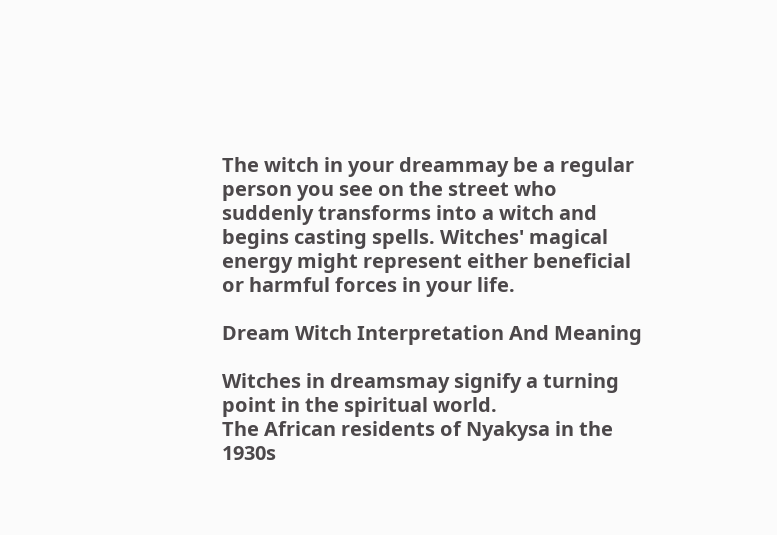The witch in your dreammay be a regular person you see on the street who suddenly transforms into a witch and begins casting spells. Witches' magical energy might represent either beneficial or harmful forces in your life.

Dream Witch Interpretation And Meaning

Witches in dreamsmay signify a turning point in the spiritual world.
The African residents of Nyakysa in the 1930s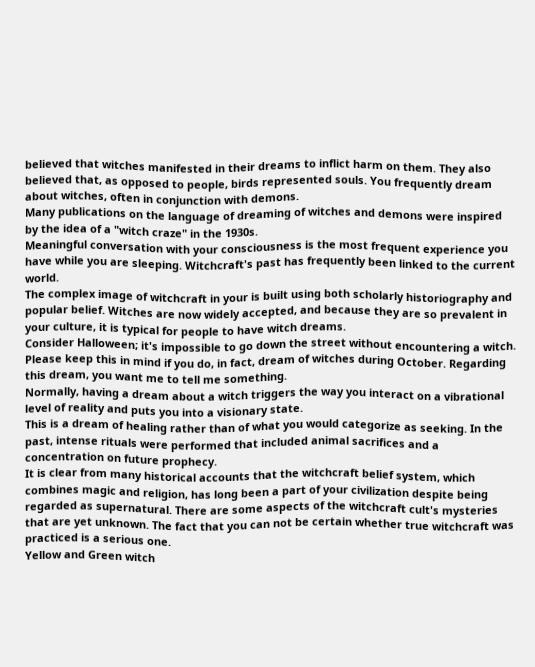believed that witches manifested in their dreams to inflict harm on them. They also believed that, as opposed to people, birds represented souls. You frequently dream about witches, often in conjunction with demons.
Many publications on the language of dreaming of witches and demons were inspired by the idea of a "witch craze" in the 1930s.
Meaningful conversation with your consciousness is the most frequent experience you have while you are sleeping. Witchcraft's past has frequently been linked to the current world.
The complex image of witchcraft in your is built using both scholarly historiography and popular belief. Witches are now widely accepted, and because they are so prevalent in your culture, it is typical for people to have witch dreams.
Consider Halloween; it's impossible to go down the street without encountering a witch. Please keep this in mind if you do, in fact, dream of witches during October. Regarding this dream, you want me to tell me something.
Normally, having a dream about a witch triggers the way you interact on a vibrational level of reality and puts you into a visionary state.
This is a dream of healing rather than of what you would categorize as seeking. In the past, intense rituals were performed that included animal sacrifices and a concentration on future prophecy.
It is clear from many historical accounts that the witchcraft belief system, which combines magic and religion, has long been a part of your civilization despite being regarded as supernatural. There are some aspects of the witchcraft cult's mysteries that are yet unknown. The fact that you can not be certain whether true witchcraft was practiced is a serious one.
Yellow and Green witch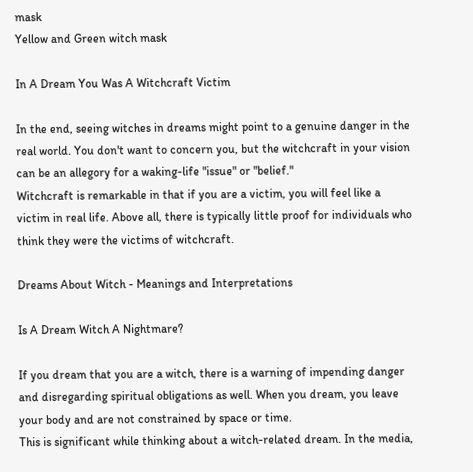mask
Yellow and Green witch mask

In A Dream You Was A Witchcraft Victim

In the end, seeing witches in dreams might point to a genuine danger in the real world. You don't want to concern you, but the witchcraft in your vision can be an allegory for a waking-life "issue" or "belief."
Witchcraft is remarkable in that if you are a victim, you will feel like a victim in real life. Above all, there is typically little proof for individuals who think they were the victims of witchcraft.

Dreams About Witch - Meanings and Interpretations

Is A Dream Witch A Nightmare?

If you dream that you are a witch, there is a warning of impending danger and disregarding spiritual obligations as well. When you dream, you leave your body and are not constrained by space or time.
This is significant while thinking about a witch-related dream. In the media,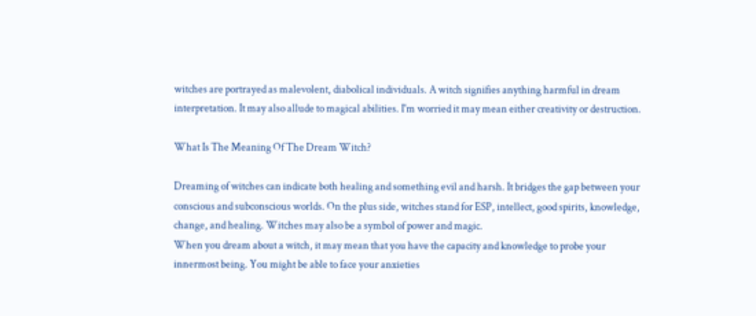witches are portrayed as malevolent, diabolical individuals. A witch signifies anything harmful in dream interpretation. It may also allude to magical abilities. I'm worried it may mean either creativity or destruction.

What Is The Meaning Of The Dream Witch?

Dreaming of witches can indicate both healing and something evil and harsh. It bridges the gap between your conscious and subconscious worlds. On the plus side, witches stand for ESP, intellect, good spirits, knowledge, change, and healing. Witches may also be a symbol of power and magic.
When you dream about a witch, it may mean that you have the capacity and knowledge to probe your innermost being. You might be able to face your anxieties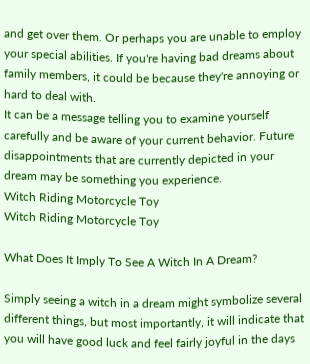and get over them. Or perhaps you are unable to employ your special abilities. If you're having bad dreams about family members, it could be because they're annoying or hard to deal with.
It can be a message telling you to examine yourself carefully and be aware of your current behavior. Future disappointments that are currently depicted in your dream may be something you experience.
Witch Riding Motorcycle Toy
Witch Riding Motorcycle Toy

What Does It Imply To See A Witch In A Dream?

Simply seeing a witch in a dream might symbolize several different things, but most importantly, it will indicate that you will have good luck and feel fairly joyful in the days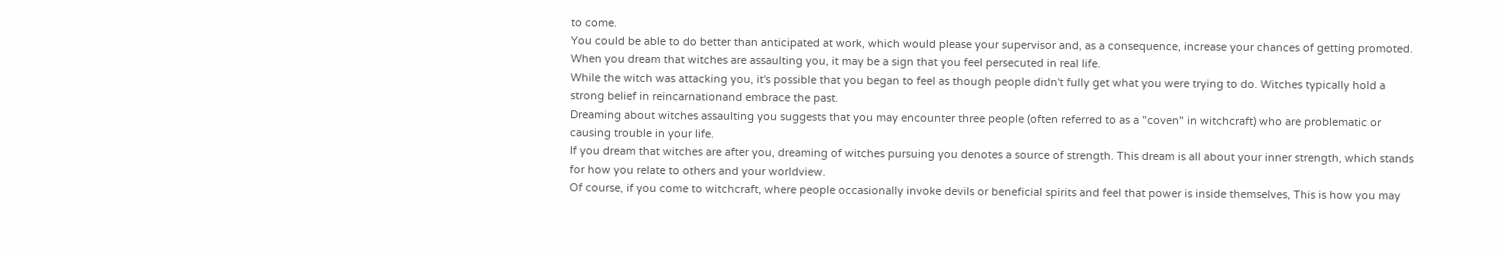to come.
You could be able to do better than anticipated at work, which would please your supervisor and, as a consequence, increase your chances of getting promoted. When you dream that witches are assaulting you, it may be a sign that you feel persecuted in real life.
While the witch was attacking you, it's possible that you began to feel as though people didn't fully get what you were trying to do. Witches typically hold a strong belief in reincarnationand embrace the past.
Dreaming about witches assaulting you suggests that you may encounter three people (often referred to as a "coven" in witchcraft) who are problematic or causing trouble in your life.
If you dream that witches are after you, dreaming of witches pursuing you denotes a source of strength. This dream is all about your inner strength, which stands for how you relate to others and your worldview.
Of course, if you come to witchcraft, where people occasionally invoke devils or beneficial spirits and feel that power is inside themselves, This is how you may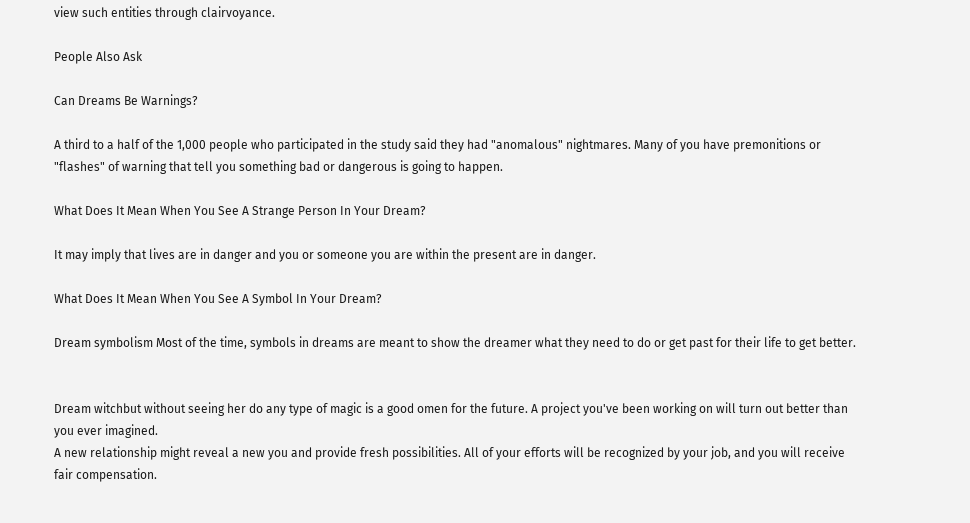view such entities through clairvoyance.

People Also Ask

Can Dreams Be Warnings?

A third to a half of the 1,000 people who participated in the study said they had "anomalous" nightmares. Many of you have premonitions or "flashes" of warning that tell you something bad or dangerous is going to happen.

What Does It Mean When You See A Strange Person In Your Dream?

It may imply that lives are in danger and you or someone you are within the present are in danger.

What Does It Mean When You See A Symbol In Your Dream?

Dream symbolism Most of the time, symbols in dreams are meant to show the dreamer what they need to do or get past for their life to get better.


Dream witchbut without seeing her do any type of magic is a good omen for the future. A project you've been working on will turn out better than you ever imagined.
A new relationship might reveal a new you and provide fresh possibilities. All of your efforts will be recognized by your job, and you will receive fair compensation.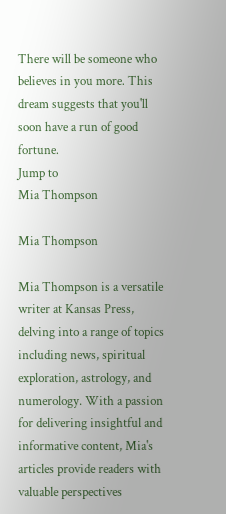There will be someone who believes in you more. This dream suggests that you'll soon have a run of good fortune.
Jump to
Mia Thompson

Mia Thompson

Mia Thompson is a versatile writer at Kansas Press, delving into a range of topics including news, spiritual exploration, astrology, and numerology. With a passion for delivering insightful and informative content, Mia's articles provide readers with valuable perspectives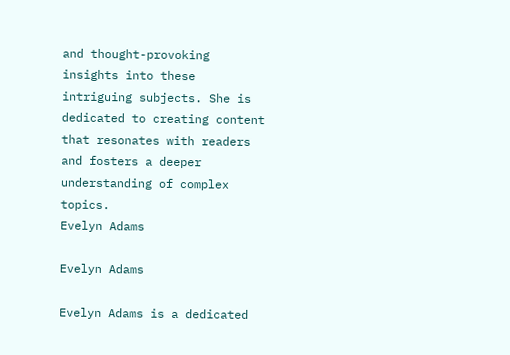and thought-provoking insights into these intriguing subjects. She is dedicated to creating content that resonates with readers and fosters a deeper understanding of complex topics.
Evelyn Adams

Evelyn Adams

Evelyn Adams is a dedicated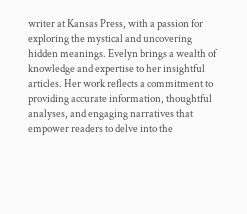writer at Kansas Press, with a passion for exploring the mystical and uncovering hidden meanings. Evelyn brings a wealth of knowledge and expertise to her insightful articles. Her work reflects a commitment to providing accurate information, thoughtful analyses, and engaging narratives that empower readers to delve into the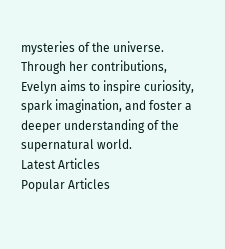mysteries of the universe. Through her contributions, Evelyn aims to inspire curiosity, spark imagination, and foster a deeper understanding of the supernatural world.
Latest Articles
Popular Articles